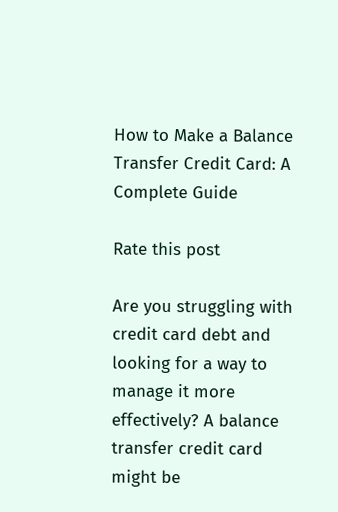How to Make a Balance Transfer Credit Card: A Complete Guide

Rate this post

Are you struggling with credit card debt and looking for a way to manage it more effectively? A balance transfer credit card might be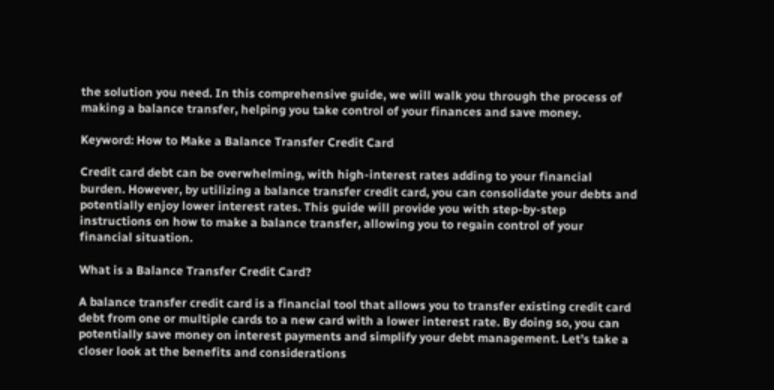the solution you need. In this comprehensive guide, we will walk you through the process of making a balance transfer, helping you take control of your finances and save money.

Keyword: How to Make a Balance Transfer Credit Card

Credit card debt can be overwhelming, with high-interest rates adding to your financial burden. However, by utilizing a balance transfer credit card, you can consolidate your debts and potentially enjoy lower interest rates. This guide will provide you with step-by-step instructions on how to make a balance transfer, allowing you to regain control of your financial situation.

What is a Balance Transfer Credit Card?

A balance transfer credit card is a financial tool that allows you to transfer existing credit card debt from one or multiple cards to a new card with a lower interest rate. By doing so, you can potentially save money on interest payments and simplify your debt management. Let’s take a closer look at the benefits and considerations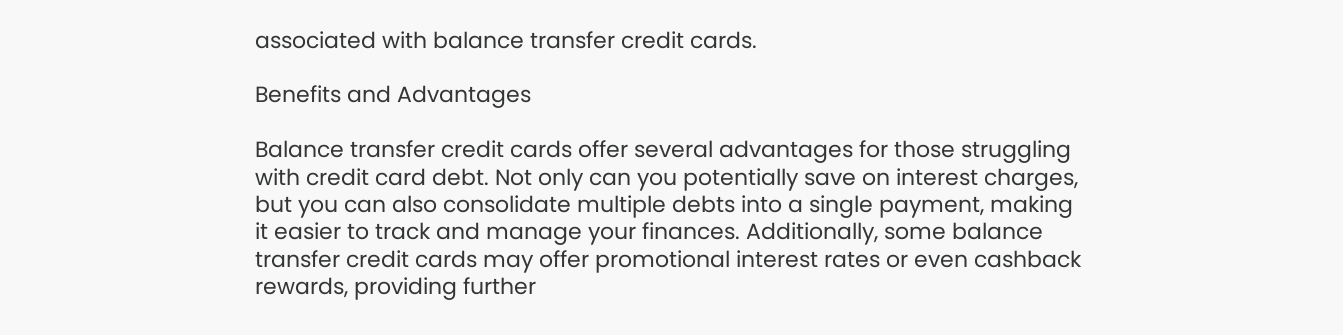associated with balance transfer credit cards.

Benefits and Advantages

Balance transfer credit cards offer several advantages for those struggling with credit card debt. Not only can you potentially save on interest charges, but you can also consolidate multiple debts into a single payment, making it easier to track and manage your finances. Additionally, some balance transfer credit cards may offer promotional interest rates or even cashback rewards, providing further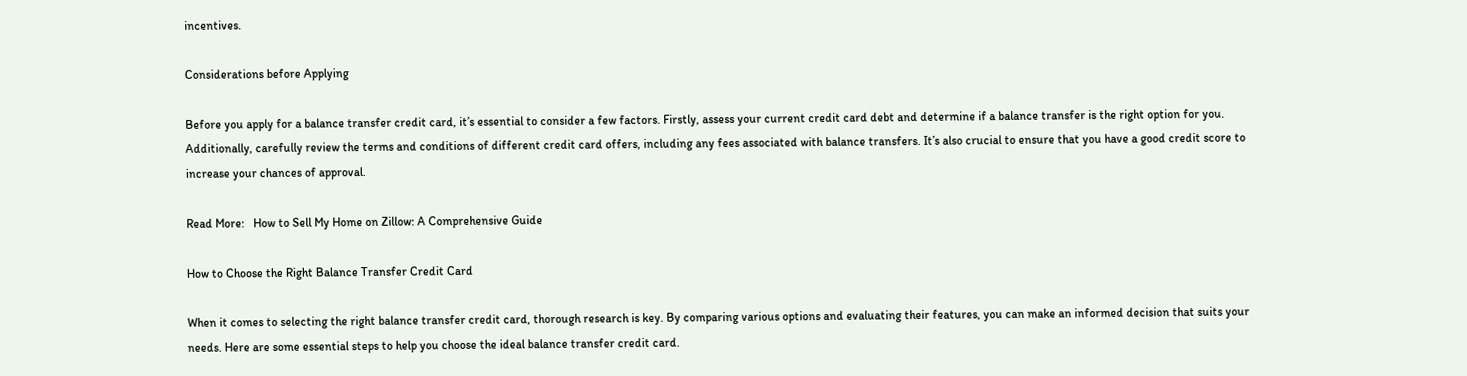incentives.

Considerations before Applying

Before you apply for a balance transfer credit card, it’s essential to consider a few factors. Firstly, assess your current credit card debt and determine if a balance transfer is the right option for you. Additionally, carefully review the terms and conditions of different credit card offers, including any fees associated with balance transfers. It’s also crucial to ensure that you have a good credit score to increase your chances of approval.

Read More:   How to Sell My Home on Zillow: A Comprehensive Guide

How to Choose the Right Balance Transfer Credit Card

When it comes to selecting the right balance transfer credit card, thorough research is key. By comparing various options and evaluating their features, you can make an informed decision that suits your needs. Here are some essential steps to help you choose the ideal balance transfer credit card.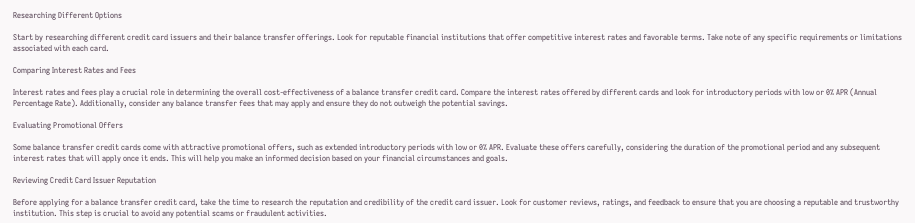Researching Different Options

Start by researching different credit card issuers and their balance transfer offerings. Look for reputable financial institutions that offer competitive interest rates and favorable terms. Take note of any specific requirements or limitations associated with each card.

Comparing Interest Rates and Fees

Interest rates and fees play a crucial role in determining the overall cost-effectiveness of a balance transfer credit card. Compare the interest rates offered by different cards and look for introductory periods with low or 0% APR (Annual Percentage Rate). Additionally, consider any balance transfer fees that may apply and ensure they do not outweigh the potential savings.

Evaluating Promotional Offers

Some balance transfer credit cards come with attractive promotional offers, such as extended introductory periods with low or 0% APR. Evaluate these offers carefully, considering the duration of the promotional period and any subsequent interest rates that will apply once it ends. This will help you make an informed decision based on your financial circumstances and goals.

Reviewing Credit Card Issuer Reputation

Before applying for a balance transfer credit card, take the time to research the reputation and credibility of the credit card issuer. Look for customer reviews, ratings, and feedback to ensure that you are choosing a reputable and trustworthy institution. This step is crucial to avoid any potential scams or fraudulent activities.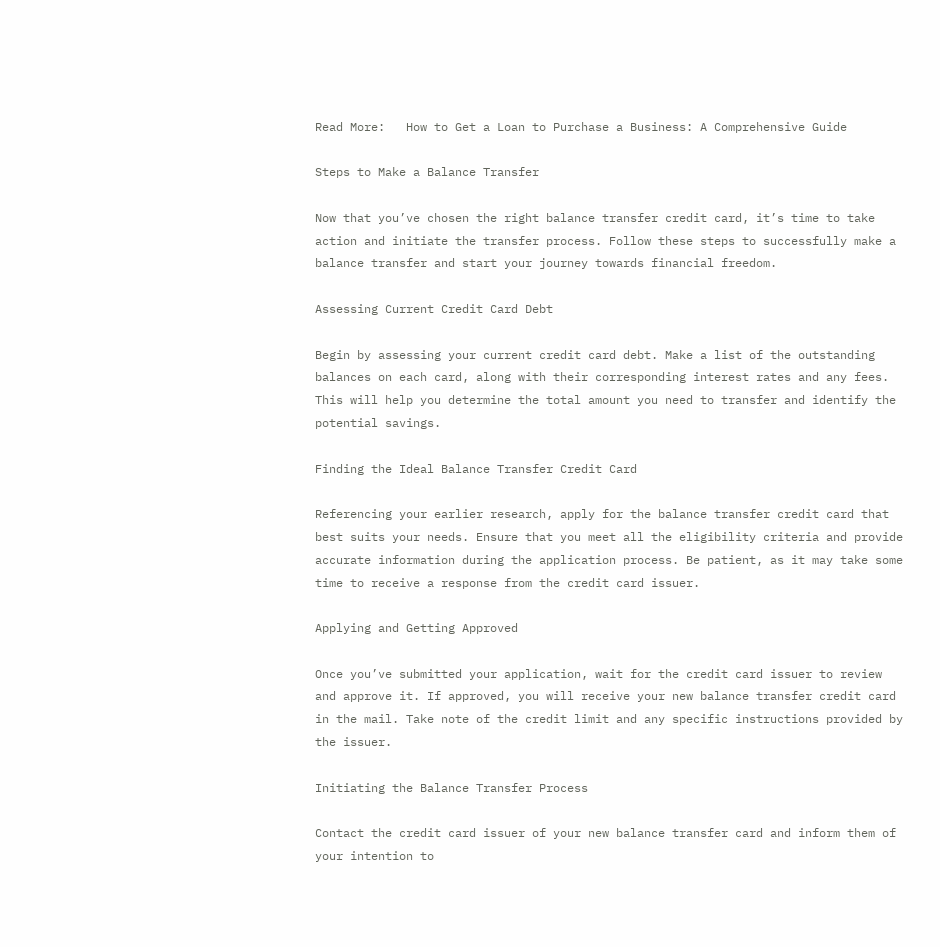Read More:   How to Get a Loan to Purchase a Business: A Comprehensive Guide

Steps to Make a Balance Transfer

Now that you’ve chosen the right balance transfer credit card, it’s time to take action and initiate the transfer process. Follow these steps to successfully make a balance transfer and start your journey towards financial freedom.

Assessing Current Credit Card Debt

Begin by assessing your current credit card debt. Make a list of the outstanding balances on each card, along with their corresponding interest rates and any fees. This will help you determine the total amount you need to transfer and identify the potential savings.

Finding the Ideal Balance Transfer Credit Card

Referencing your earlier research, apply for the balance transfer credit card that best suits your needs. Ensure that you meet all the eligibility criteria and provide accurate information during the application process. Be patient, as it may take some time to receive a response from the credit card issuer.

Applying and Getting Approved

Once you’ve submitted your application, wait for the credit card issuer to review and approve it. If approved, you will receive your new balance transfer credit card in the mail. Take note of the credit limit and any specific instructions provided by the issuer.

Initiating the Balance Transfer Process

Contact the credit card issuer of your new balance transfer card and inform them of your intention to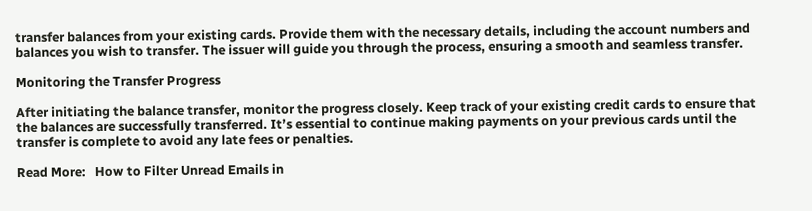transfer balances from your existing cards. Provide them with the necessary details, including the account numbers and balances you wish to transfer. The issuer will guide you through the process, ensuring a smooth and seamless transfer.

Monitoring the Transfer Progress

After initiating the balance transfer, monitor the progress closely. Keep track of your existing credit cards to ensure that the balances are successfully transferred. It’s essential to continue making payments on your previous cards until the transfer is complete to avoid any late fees or penalties.

Read More:   How to Filter Unread Emails in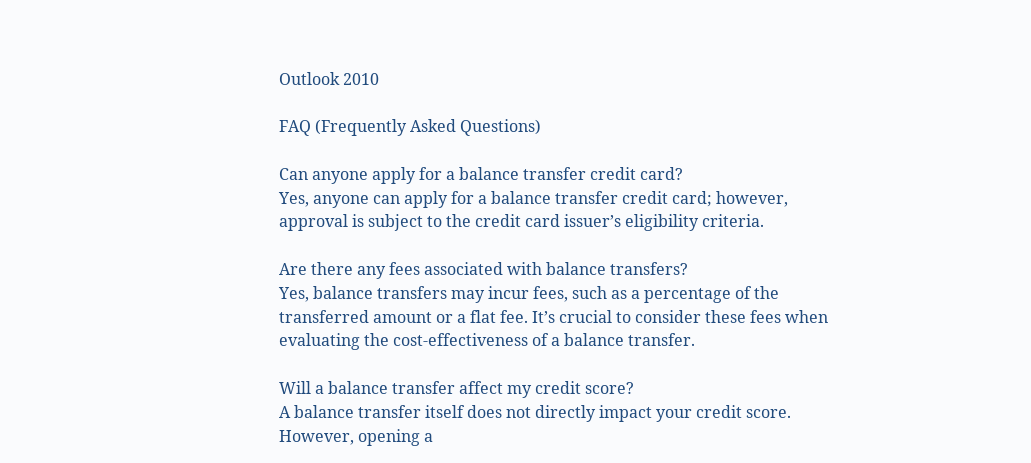Outlook 2010

FAQ (Frequently Asked Questions)

Can anyone apply for a balance transfer credit card?
Yes, anyone can apply for a balance transfer credit card; however, approval is subject to the credit card issuer’s eligibility criteria.

Are there any fees associated with balance transfers?
Yes, balance transfers may incur fees, such as a percentage of the transferred amount or a flat fee. It’s crucial to consider these fees when evaluating the cost-effectiveness of a balance transfer.

Will a balance transfer affect my credit score?
A balance transfer itself does not directly impact your credit score. However, opening a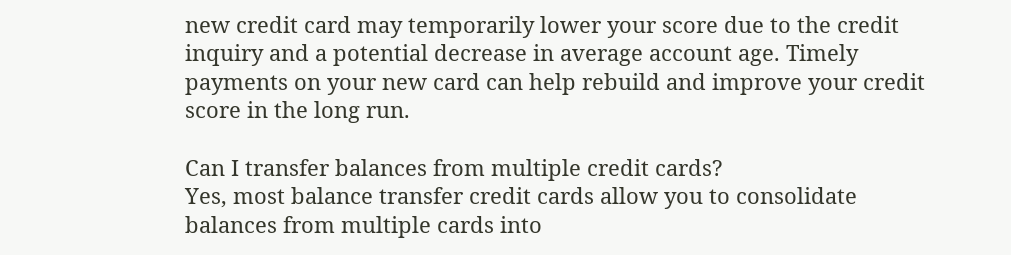new credit card may temporarily lower your score due to the credit inquiry and a potential decrease in average account age. Timely payments on your new card can help rebuild and improve your credit score in the long run.

Can I transfer balances from multiple credit cards?
Yes, most balance transfer credit cards allow you to consolidate balances from multiple cards into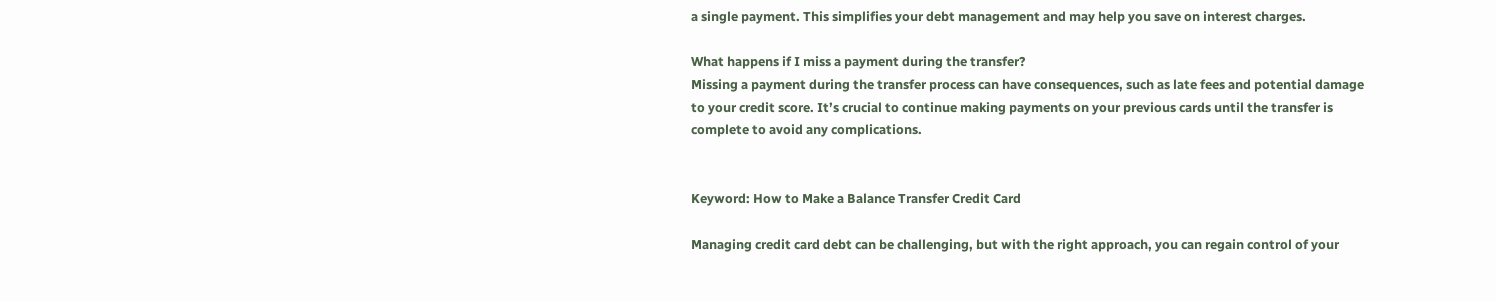a single payment. This simplifies your debt management and may help you save on interest charges.

What happens if I miss a payment during the transfer?
Missing a payment during the transfer process can have consequences, such as late fees and potential damage to your credit score. It’s crucial to continue making payments on your previous cards until the transfer is complete to avoid any complications.


Keyword: How to Make a Balance Transfer Credit Card

Managing credit card debt can be challenging, but with the right approach, you can regain control of your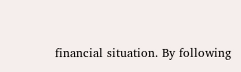financial situation. By following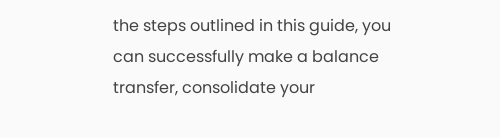the steps outlined in this guide, you can successfully make a balance transfer, consolidate your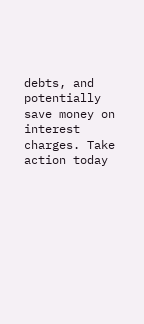debts, and potentially save money on interest charges. Take action today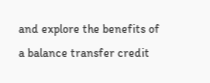and explore the benefits of a balance transfer credit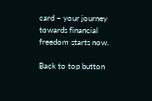card – your journey towards financial freedom starts now.

Back to top button